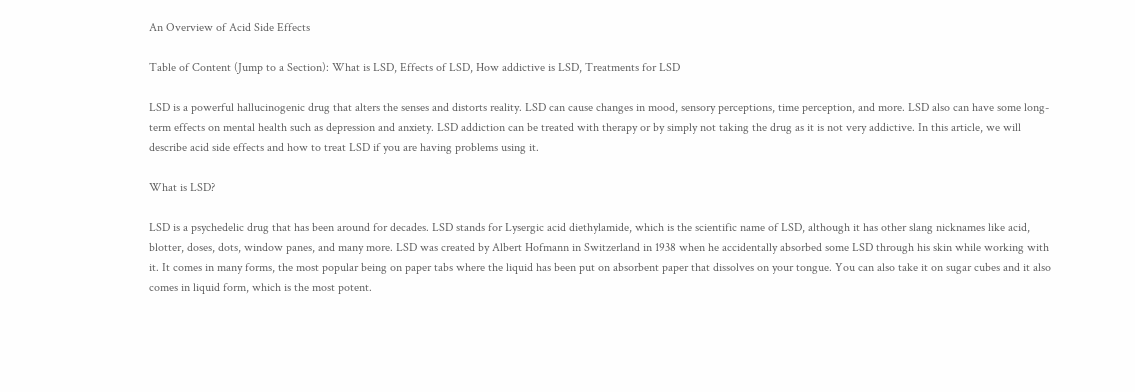An Overview of Acid Side Effects

Table of Content (Jump to a Section): What is LSD, Effects of LSD, How addictive is LSD, Treatments for LSD

LSD is a powerful hallucinogenic drug that alters the senses and distorts reality. LSD can cause changes in mood, sensory perceptions, time perception, and more. LSD also can have some long-term effects on mental health such as depression and anxiety. LSD addiction can be treated with therapy or by simply not taking the drug as it is not very addictive. In this article, we will describe acid side effects and how to treat LSD if you are having problems using it.

What is LSD?

LSD is a psychedelic drug that has been around for decades. LSD stands for Lysergic acid diethylamide, which is the scientific name of LSD, although it has other slang nicknames like acid, blotter, doses, dots, window panes, and many more. LSD was created by Albert Hofmann in Switzerland in 1938 when he accidentally absorbed some LSD through his skin while working with it. It comes in many forms, the most popular being on paper tabs where the liquid has been put on absorbent paper that dissolves on your tongue. You can also take it on sugar cubes and it also comes in liquid form, which is the most potent.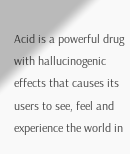Acid is a powerful drug with hallucinogenic effects that causes its users to see, feel and experience the world in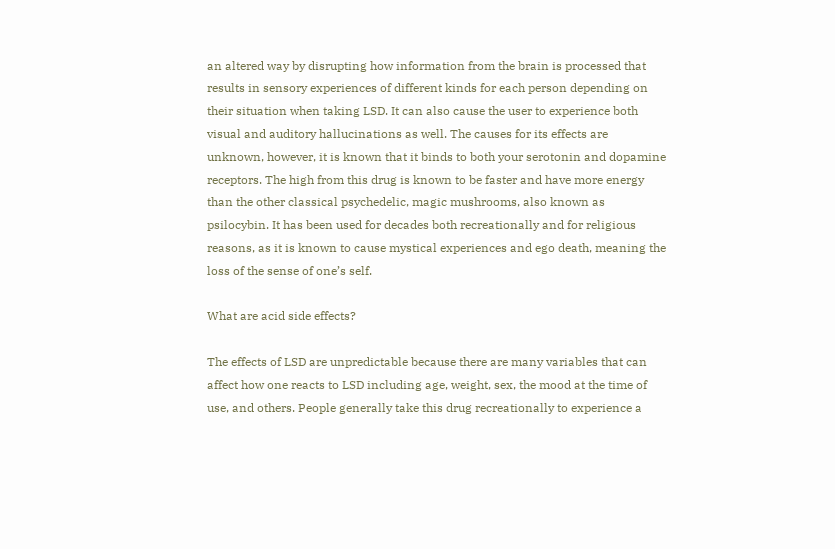an altered way by disrupting how information from the brain is processed that results in sensory experiences of different kinds for each person depending on their situation when taking LSD. It can also cause the user to experience both visual and auditory hallucinations as well. The causes for its effects are unknown, however, it is known that it binds to both your serotonin and dopamine receptors. The high from this drug is known to be faster and have more energy than the other classical psychedelic, magic mushrooms, also known as psilocybin. It has been used for decades both recreationally and for religious reasons, as it is known to cause mystical experiences and ego death, meaning the loss of the sense of one’s self.

What are acid side effects?

The effects of LSD are unpredictable because there are many variables that can affect how one reacts to LSD including age, weight, sex, the mood at the time of use, and others. People generally take this drug recreationally to experience a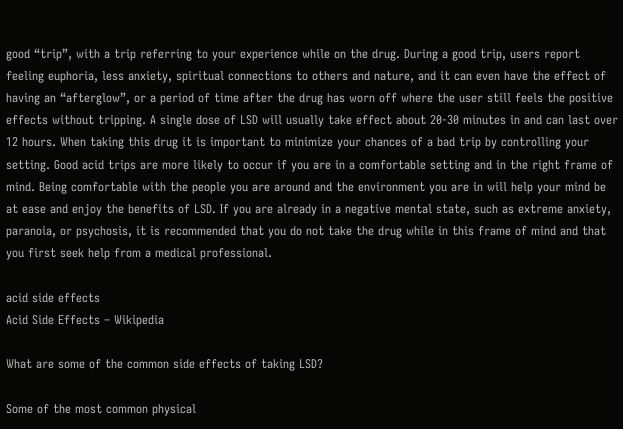good “trip”, with a trip referring to your experience while on the drug. During a good trip, users report feeling euphoria, less anxiety, spiritual connections to others and nature, and it can even have the effect of having an “afterglow”, or a period of time after the drug has worn off where the user still feels the positive effects without tripping. A single dose of LSD will usually take effect about 20-30 minutes in and can last over 12 hours. When taking this drug it is important to minimize your chances of a bad trip by controlling your setting. Good acid trips are more likely to occur if you are in a comfortable setting and in the right frame of mind. Being comfortable with the people you are around and the environment you are in will help your mind be at ease and enjoy the benefits of LSD. If you are already in a negative mental state, such as extreme anxiety, paranoia, or psychosis, it is recommended that you do not take the drug while in this frame of mind and that you first seek help from a medical professional.

acid side effects
Acid Side Effects – Wikipedia

What are some of the common side effects of taking LSD?

Some of the most common physical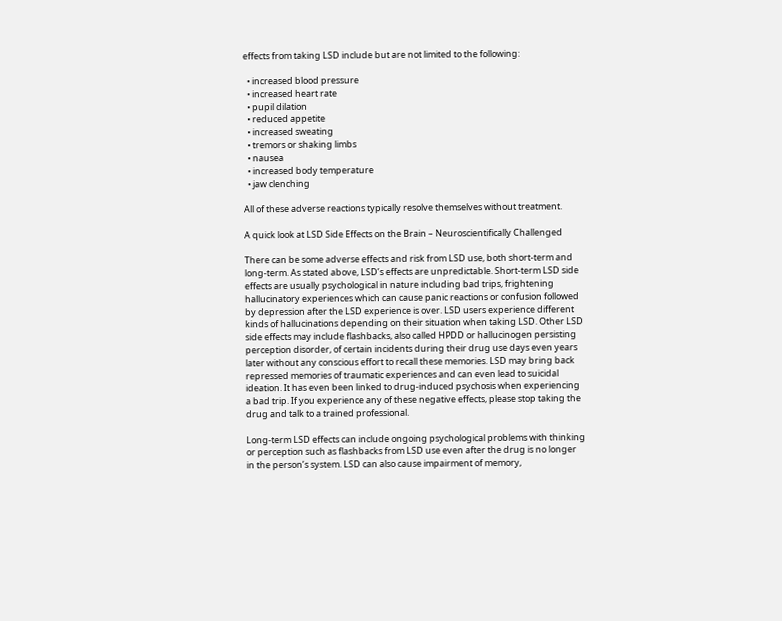effects from taking LSD include but are not limited to the following:

  • increased blood pressure
  • increased heart rate
  • pupil dilation
  • reduced appetite
  • increased sweating
  • tremors or shaking limbs
  • nausea
  • increased body temperature
  • jaw clenching

All of these adverse reactions typically resolve themselves without treatment.

A quick look at LSD Side Effects on the Brain – Neuroscientifically Challenged

There can be some adverse effects and risk from LSD use, both short-term and long-term. As stated above, LSD’s effects are unpredictable. Short-term LSD side effects are usually psychological in nature including bad trips, frightening hallucinatory experiences which can cause panic reactions or confusion followed by depression after the LSD experience is over. LSD users experience different kinds of hallucinations depending on their situation when taking LSD. Other LSD side effects may include flashbacks, also called HPDD or hallucinogen persisting perception disorder, of certain incidents during their drug use days even years later without any conscious effort to recall these memories. LSD may bring back repressed memories of traumatic experiences and can even lead to suicidal ideation. It has even been linked to drug-induced psychosis when experiencing a bad trip. If you experience any of these negative effects, please stop taking the drug and talk to a trained professional.

Long-term LSD effects can include ongoing psychological problems with thinking or perception such as flashbacks from LSD use even after the drug is no longer in the person’s system. LSD can also cause impairment of memory,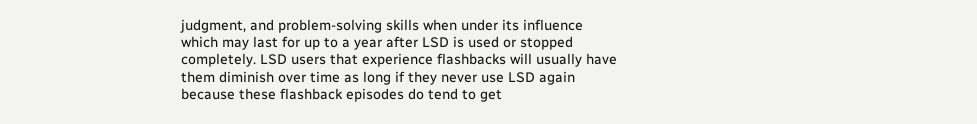judgment, and problem-solving skills when under its influence which may last for up to a year after LSD is used or stopped completely. LSD users that experience flashbacks will usually have them diminish over time as long if they never use LSD again because these flashback episodes do tend to get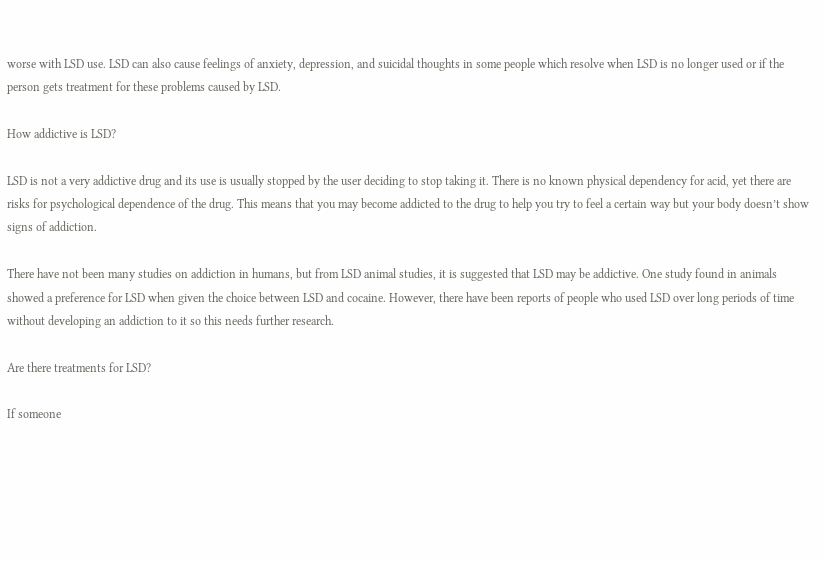worse with LSD use. LSD can also cause feelings of anxiety, depression, and suicidal thoughts in some people which resolve when LSD is no longer used or if the person gets treatment for these problems caused by LSD.

How addictive is LSD?

LSD is not a very addictive drug and its use is usually stopped by the user deciding to stop taking it. There is no known physical dependency for acid, yet there are risks for psychological dependence of the drug. This means that you may become addicted to the drug to help you try to feel a certain way but your body doesn’t show signs of addiction.

There have not been many studies on addiction in humans, but from LSD animal studies, it is suggested that LSD may be addictive. One study found in animals showed a preference for LSD when given the choice between LSD and cocaine. However, there have been reports of people who used LSD over long periods of time without developing an addiction to it so this needs further research.

Are there treatments for LSD?

If someone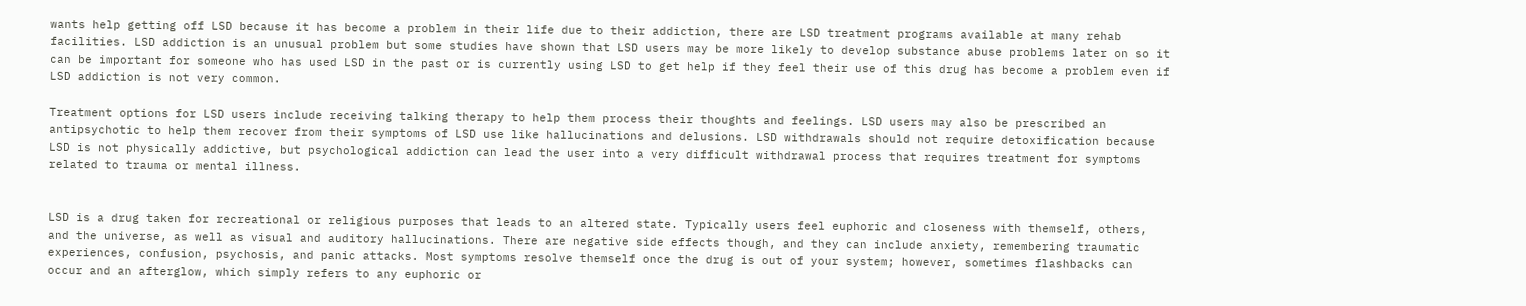wants help getting off LSD because it has become a problem in their life due to their addiction, there are LSD treatment programs available at many rehab facilities. LSD addiction is an unusual problem but some studies have shown that LSD users may be more likely to develop substance abuse problems later on so it can be important for someone who has used LSD in the past or is currently using LSD to get help if they feel their use of this drug has become a problem even if LSD addiction is not very common.

Treatment options for LSD users include receiving talking therapy to help them process their thoughts and feelings. LSD users may also be prescribed an antipsychotic to help them recover from their symptoms of LSD use like hallucinations and delusions. LSD withdrawals should not require detoxification because LSD is not physically addictive, but psychological addiction can lead the user into a very difficult withdrawal process that requires treatment for symptoms related to trauma or mental illness.


LSD is a drug taken for recreational or religious purposes that leads to an altered state. Typically users feel euphoric and closeness with themself, others, and the universe, as well as visual and auditory hallucinations. There are negative side effects though, and they can include anxiety, remembering traumatic experiences, confusion, psychosis, and panic attacks. Most symptoms resolve themself once the drug is out of your system; however, sometimes flashbacks can occur and an afterglow, which simply refers to any euphoric or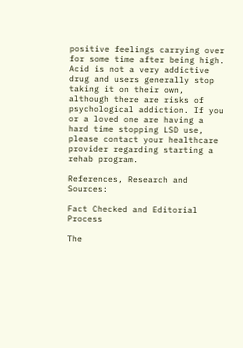positive feelings carrying over for some time after being high. Acid is not a very addictive drug and users generally stop taking it on their own, although there are risks of psychological addiction. If you or a loved one are having a hard time stopping LSD use, please contact your healthcare provider regarding starting a rehab program.

References, Research and Sources:

Fact Checked and Editorial Process

The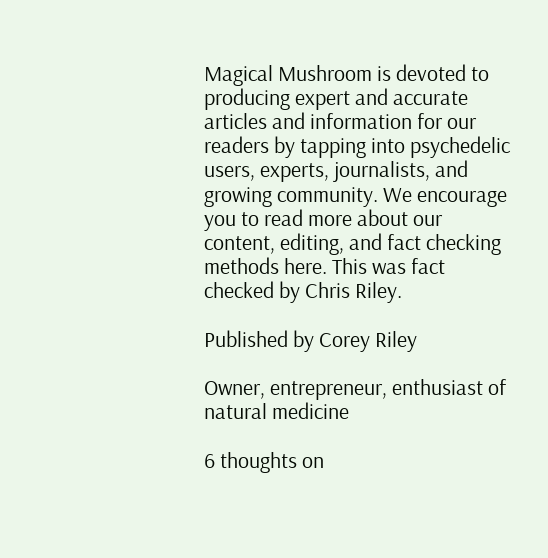Magical Mushroom is devoted to producing expert and accurate articles and information for our readers by tapping into psychedelic users, experts, journalists, and growing community. We encourage you to read more about our content, editing, and fact checking methods here. This was fact checked by Chris Riley.

Published by Corey Riley

Owner, entrepreneur, enthusiast of natural medicine

6 thoughts on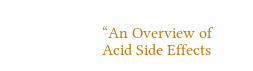“An Overview of Acid Side Effects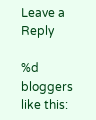Leave a Reply

%d bloggers like this: